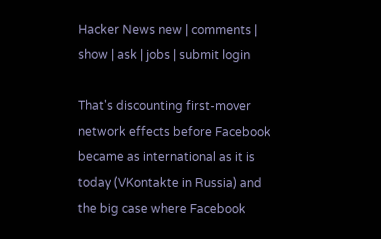Hacker News new | comments | show | ask | jobs | submit login

That's discounting first-mover network effects before Facebook became as international as it is today (VKontakte in Russia) and the big case where Facebook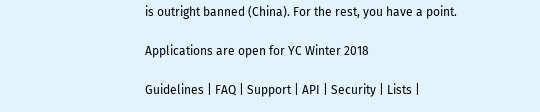is outright banned (China). For the rest, you have a point.

Applications are open for YC Winter 2018

Guidelines | FAQ | Support | API | Security | Lists |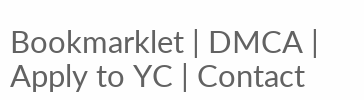Bookmarklet | DMCA | Apply to YC | Contact